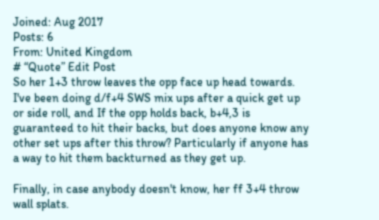Joined: Aug 2017
Posts: 6
From: United Kingdom
# “Quote” Edit Post
So her 1+3 throw leaves the opp face up head towards. I've been doing d/f+4 SWS mix ups after a quick get up or side roll, and If the opp holds back, b+4,3 is guaranteed to hit their backs, but does anyone know any other set ups after this throw? Particularly if anyone has a way to hit them backturned as they get up.

Finally, in case anybody doesn't know, her ff 3+4 throw wall splats.